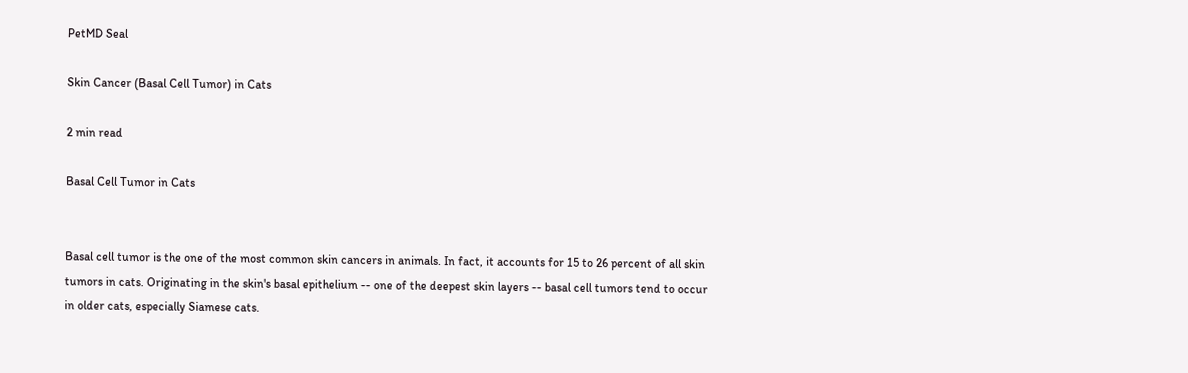PetMD Seal

Skin Cancer (Basal Cell Tumor) in Cats

2 min read

Basal Cell Tumor in Cats


Basal cell tumor is the one of the most common skin cancers in animals. In fact, it accounts for 15 to 26 percent of all skin tumors in cats. Originating in the skin's basal epithelium -- one of the deepest skin layers -- basal cell tumors tend to occur in older cats, especially Siamese cats.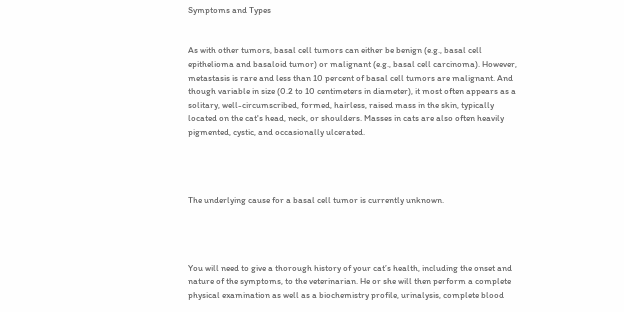Symptoms and Types


As with other tumors, basal cell tumors can either be benign (e.g., basal cell epithelioma and basaloid tumor) or malignant (e.g., basal cell carcinoma). However, metastasis is rare and less than 10 percent of basal cell tumors are malignant. And though variable in size (0.2 to 10 centimeters in diameter), it most often appears as a solitary, well-circumscribed, formed, hairless, raised mass in the skin, typically located on the cat's head, neck, or shoulders. Masses in cats are also often heavily pigmented, cystic, and occasionally ulcerated.




The underlying cause for a basal cell tumor is currently unknown.




You will need to give a thorough history of your cat’s health, including the onset and nature of the symptoms, to the veterinarian. He or she will then perform a complete physical examination as well as a biochemistry profile, urinalysis, complete blood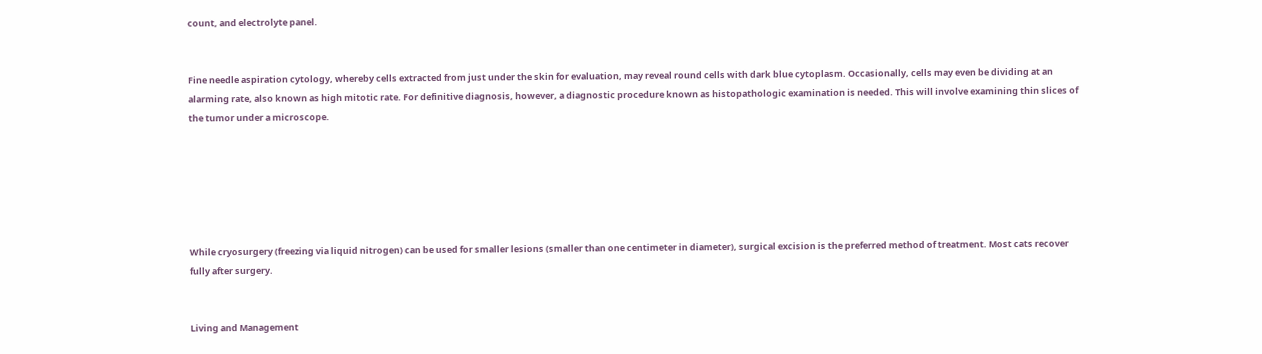count, and electrolyte panel.


Fine needle aspiration cytology, whereby cells extracted from just under the skin for evaluation, may reveal round cells with dark blue cytoplasm. Occasionally, cells may even be dividing at an alarming rate, also known as high mitotic rate. For definitive diagnosis, however, a diagnostic procedure known as histopathologic examination is needed. This will involve examining thin slices of the tumor under a microscope.






While cryosurgery (freezing via liquid nitrogen) can be used for smaller lesions (smaller than one centimeter in diameter), surgical excision is the preferred method of treatment. Most cats recover fully after surgery.


Living and Management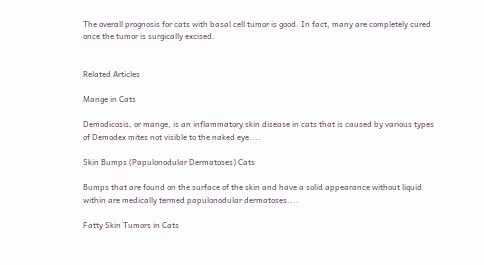The overall prognosis for cats with basal cell tumor is good. In fact, many are completely cured once the tumor is surgically excised.


Related Articles

Mange in Cats

Demodicosis, or mange, is an inflammatory skin disease in cats that is caused by various types of Demodex mites not visible to the naked eye....

Skin Bumps (Papulonodular Dermatoses) Cats

Bumps that are found on the surface of the skin and have a solid appearance without liquid within are medically termed papulonodular dermatoses....

Fatty Skin Tumors in Cats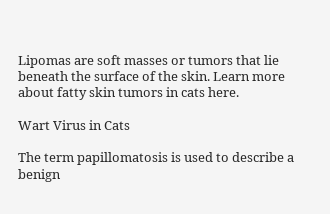Lipomas are soft masses or tumors that lie beneath the surface of the skin. Learn more about fatty skin tumors in cats here.

Wart Virus in Cats

The term papillomatosis is used to describe a benign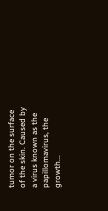tumor on the surface of the skin. Caused by a virus known as the papillomavirus, the growth...